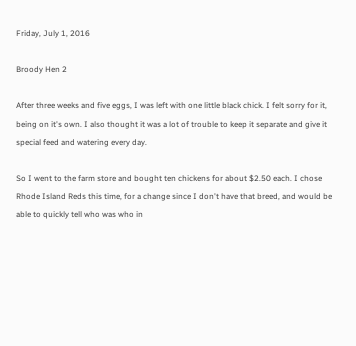Friday, July 1, 2016

Broody Hen 2

After three weeks and five eggs, I was left with one little black chick. I felt sorry for it, being on it's own. I also thought it was a lot of trouble to keep it separate and give it special feed and watering every day.

So I went to the farm store and bought ten chickens for about $2.50 each. I chose Rhode Island Reds this time, for a change since I don't have that breed, and would be able to quickly tell who was who in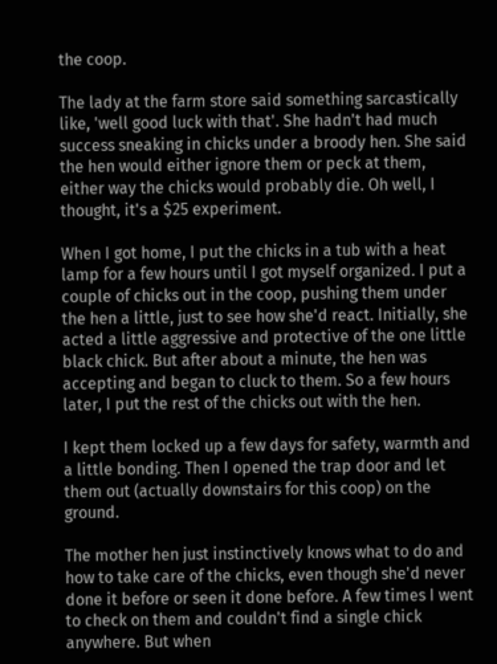the coop.

The lady at the farm store said something sarcastically like, 'well good luck with that'. She hadn't had much success sneaking in chicks under a broody hen. She said the hen would either ignore them or peck at them, either way the chicks would probably die. Oh well, I thought, it's a $25 experiment.

When I got home, I put the chicks in a tub with a heat lamp for a few hours until I got myself organized. I put a couple of chicks out in the coop, pushing them under the hen a little, just to see how she'd react. Initially, she acted a little aggressive and protective of the one little black chick. But after about a minute, the hen was accepting and began to cluck to them. So a few hours later, I put the rest of the chicks out with the hen.

I kept them locked up a few days for safety, warmth and a little bonding. Then I opened the trap door and let them out (actually downstairs for this coop) on the ground.

The mother hen just instinctively knows what to do and how to take care of the chicks, even though she'd never done it before or seen it done before. A few times I went to check on them and couldn't find a single chick anywhere. But when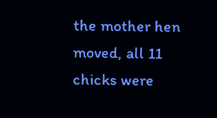the mother hen moved, all 11 chicks were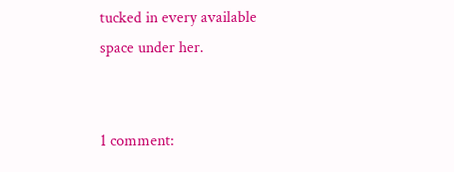tucked in every available space under her.


1 comment: